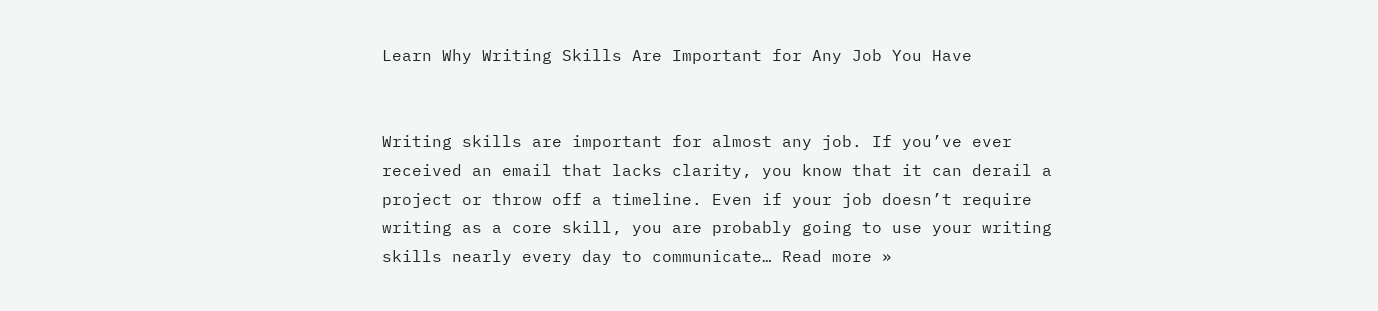Learn Why Writing Skills Are Important for Any Job You Have


Writing skills are important for almost any job. If you’ve ever received an email that lacks clarity, you know that it can derail a project or throw off a timeline. Even if your job doesn’t require writing as a core skill, you are probably going to use your writing skills nearly every day to communicate… Read more »